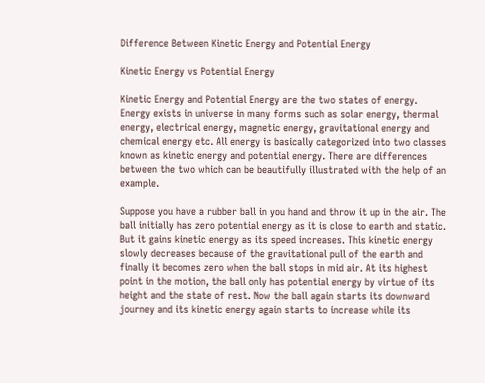Difference Between Kinetic Energy and Potential Energy

Kinetic Energy vs Potential Energy

Kinetic Energy and Potential Energy are the two states of energy. Energy exists in universe in many forms such as solar energy, thermal energy, electrical energy, magnetic energy, gravitational energy and chemical energy etc. All energy is basically categorized into two classes known as kinetic energy and potential energy. There are differences between the two which can be beautifully illustrated with the help of an example.

Suppose you have a rubber ball in you hand and throw it up in the air. The ball initially has zero potential energy as it is close to earth and static. But it gains kinetic energy as its speed increases. This kinetic energy slowly decreases because of the gravitational pull of the earth and finally it becomes zero when the ball stops in mid air. At its highest point in the motion, the ball only has potential energy by virtue of its height and the state of rest. Now the ball again starts its downward journey and its kinetic energy again starts to increase while its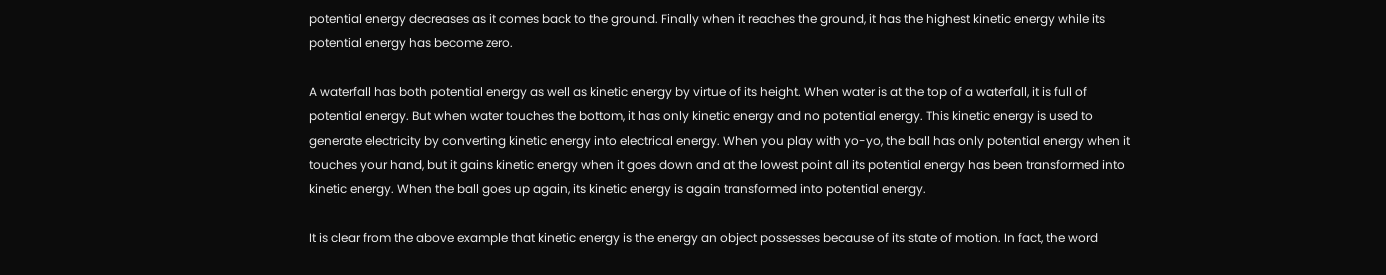potential energy decreases as it comes back to the ground. Finally when it reaches the ground, it has the highest kinetic energy while its potential energy has become zero.

A waterfall has both potential energy as well as kinetic energy by virtue of its height. When water is at the top of a waterfall, it is full of potential energy. But when water touches the bottom, it has only kinetic energy and no potential energy. This kinetic energy is used to generate electricity by converting kinetic energy into electrical energy. When you play with yo-yo, the ball has only potential energy when it touches your hand, but it gains kinetic energy when it goes down and at the lowest point all its potential energy has been transformed into kinetic energy. When the ball goes up again, its kinetic energy is again transformed into potential energy.

It is clear from the above example that kinetic energy is the energy an object possesses because of its state of motion. In fact, the word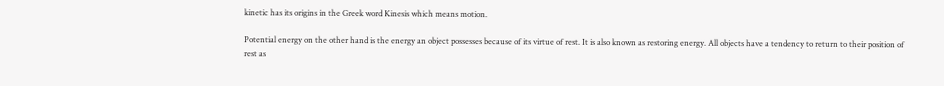kinetic has its origins in the Greek word Kinesis which means motion.

Potential energy on the other hand is the energy an object possesses because of its virtue of rest. It is also known as restoring energy. All objects have a tendency to return to their position of rest as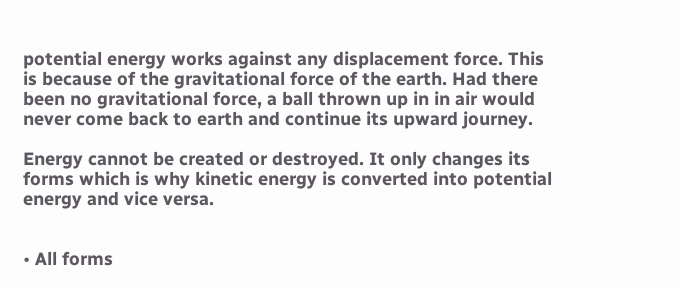potential energy works against any displacement force. This is because of the gravitational force of the earth. Had there been no gravitational force, a ball thrown up in in air would never come back to earth and continue its upward journey.

Energy cannot be created or destroyed. It only changes its forms which is why kinetic energy is converted into potential energy and vice versa.


• All forms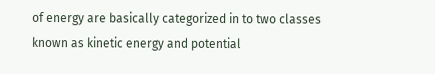of energy are basically categorized in to two classes known as kinetic energy and potential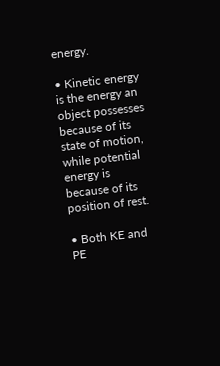energy.

• Kinetic energy is the energy an object possesses because of its state of motion, while potential energy is because of its position of rest.

• Both KE and PE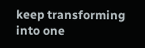keep transforming into one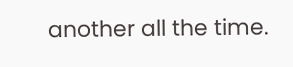another all the time.